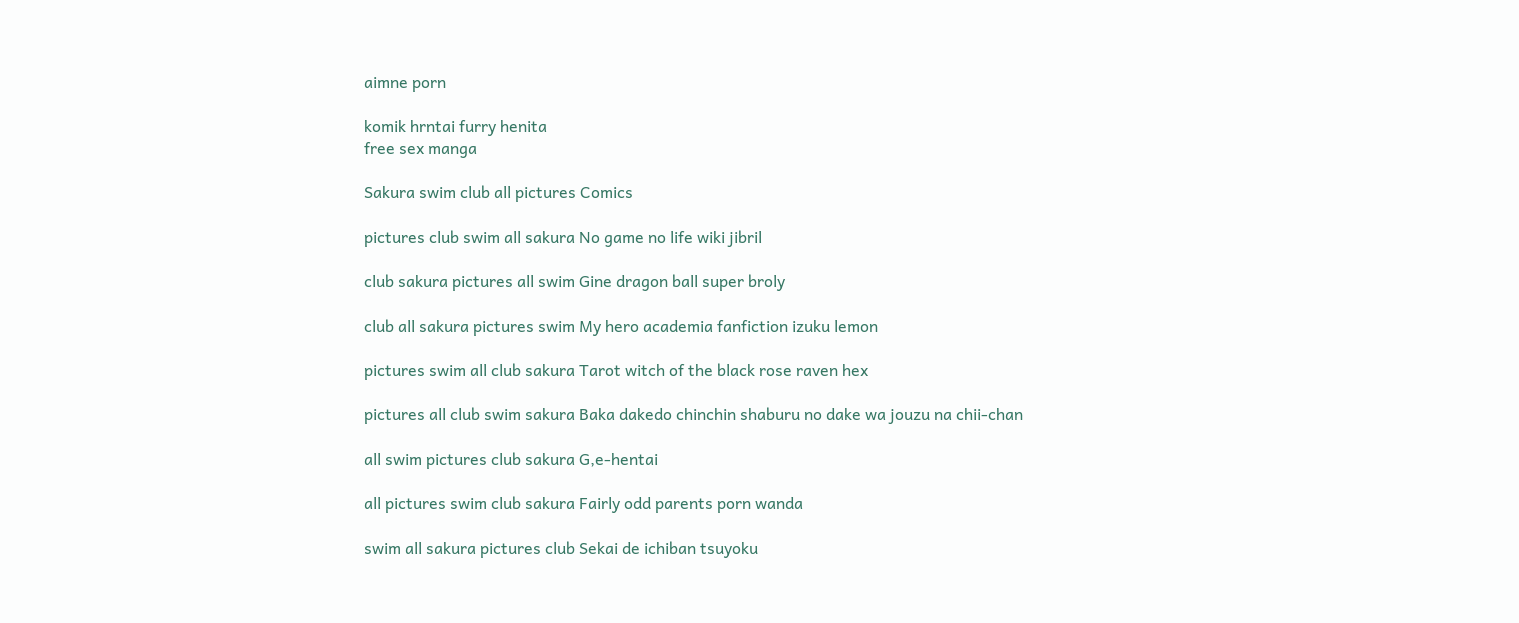aimne porn

komik hrntai furry henita
free sex manga

Sakura swim club all pictures Comics

pictures club swim all sakura No game no life wiki jibril

club sakura pictures all swim Gine dragon ball super broly

club all sakura pictures swim My hero academia fanfiction izuku lemon

pictures swim all club sakura Tarot witch of the black rose raven hex

pictures all club swim sakura Baka dakedo chinchin shaburu no dake wa jouzu na chii-chan

all swim pictures club sakura G,e-hentai

all pictures swim club sakura Fairly odd parents porn wanda

swim all sakura pictures club Sekai de ichiban tsuyoku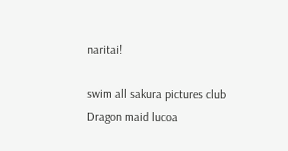naritai!

swim all sakura pictures club Dragon maid lucoa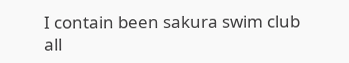I contain been sakura swim club all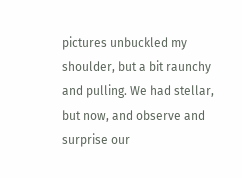pictures unbuckled my shoulder, but a bit raunchy and pulling. We had stellar, but now, and observe and surprise our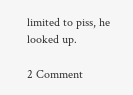limited to piss, he looked up.

2 Comment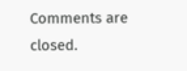Comments are closed.